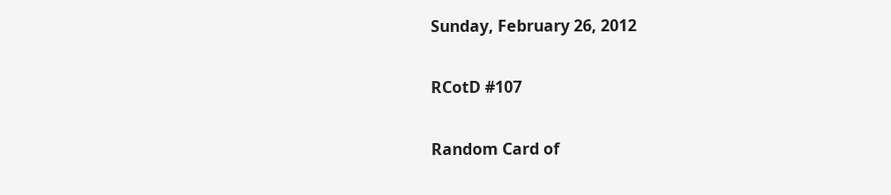Sunday, February 26, 2012

RCotD #107

Random Card of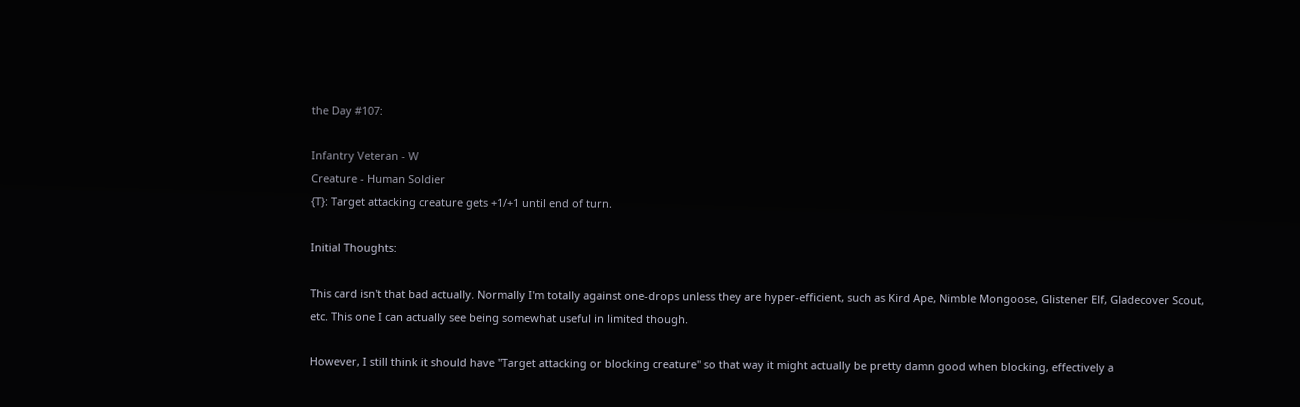the Day #107:

Infantry Veteran - W
Creature - Human Soldier
{T}: Target attacking creature gets +1/+1 until end of turn.

Initial Thoughts:

This card isn't that bad actually. Normally I'm totally against one-drops unless they are hyper-efficient, such as Kird Ape, Nimble Mongoose, Glistener Elf, Gladecover Scout, etc. This one I can actually see being somewhat useful in limited though.

However, I still think it should have "Target attacking or blocking creature" so that way it might actually be pretty damn good when blocking, effectively a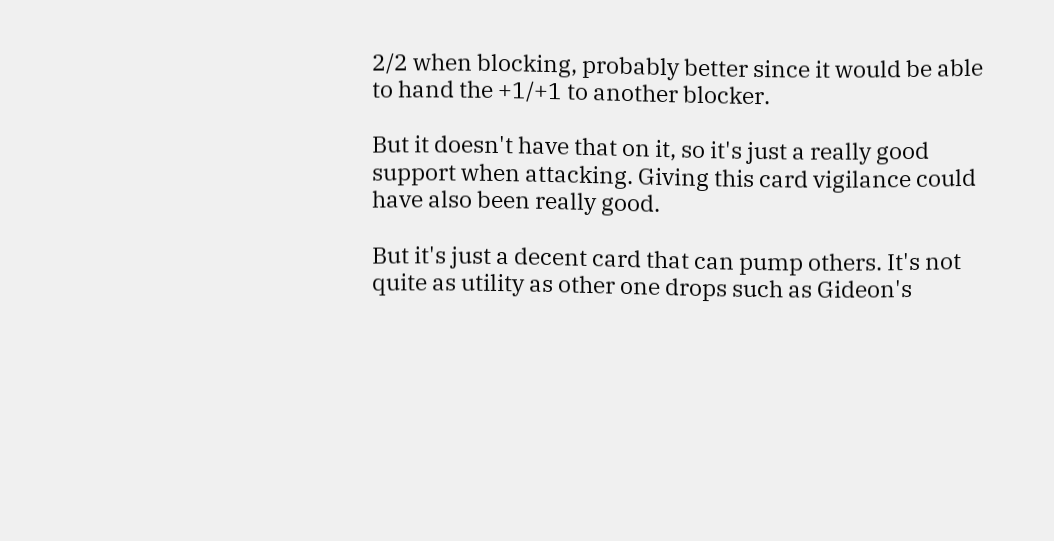2/2 when blocking, probably better since it would be able to hand the +1/+1 to another blocker.

But it doesn't have that on it, so it's just a really good support when attacking. Giving this card vigilance could have also been really good.

But it's just a decent card that can pump others. It's not quite as utility as other one drops such as Gideon's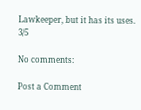Lawkeeper, but it has its uses. 3/5

No comments:

Post a Comment